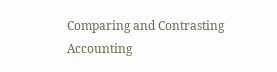Comparing and Contrasting Accounting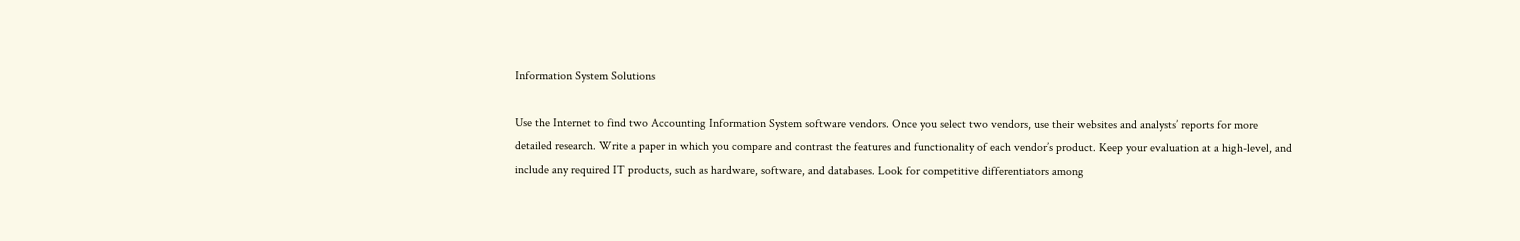Information System Solutions

Use the Internet to find two Accounting Information System software vendors. Once you select two vendors, use their websites and analysts’ reports for more detailed research. Write a paper in which you compare and contrast the features and functionality of each vendor’s product. Keep your evaluation at a high-level, and include any required IT products, such as hardware, software, and databases. Look for competitive differentiators among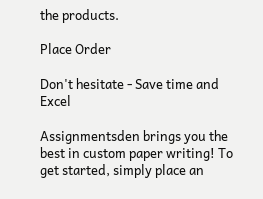the products.

Place Order

Don't hesitate - Save time and Excel

Assignmentsden brings you the best in custom paper writing! To get started, simply place an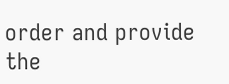order and provide the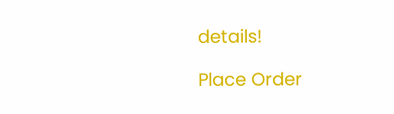details!

Place Order